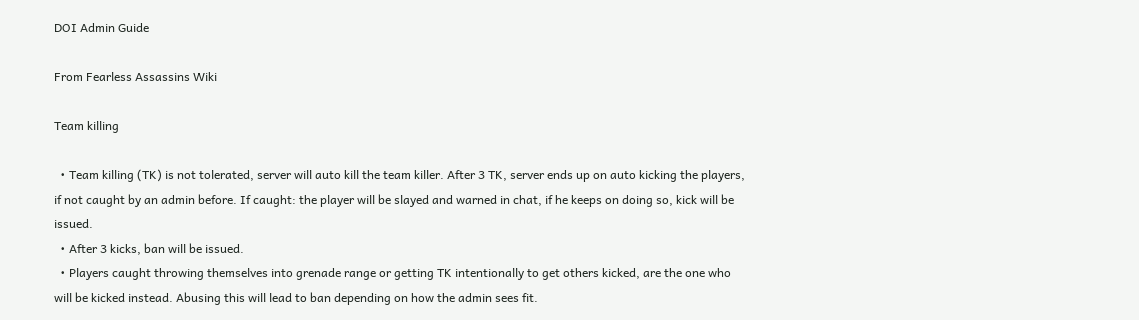DOI Admin Guide

From Fearless Assassins Wiki

Team killing

  • Team killing (TK) is not tolerated, server will auto kill the team killer. After 3 TK, server ends up on auto kicking the players, if not caught by an admin before. If caught: the player will be slayed and warned in chat, if he keeps on doing so, kick will be issued.
  • After 3 kicks, ban will be issued.
  • Players caught throwing themselves into grenade range or getting TK intentionally to get others kicked, are the one who will be kicked instead. Abusing this will lead to ban depending on how the admin sees fit.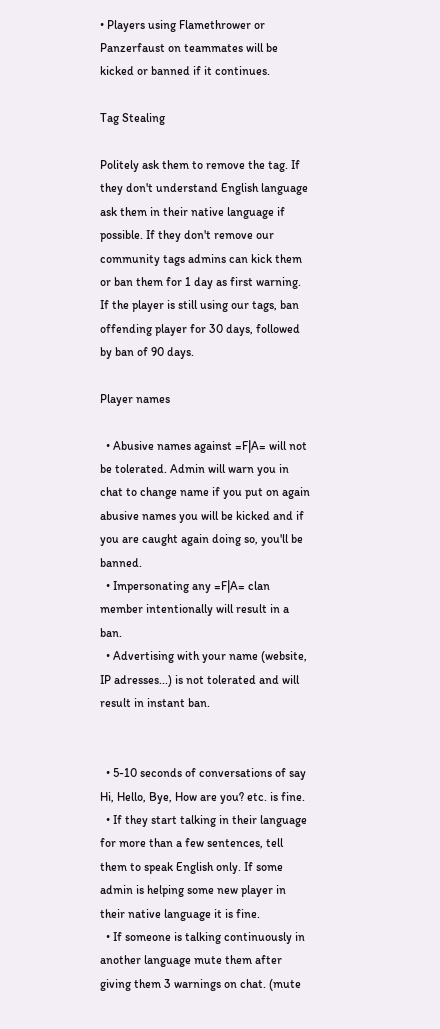• Players using Flamethrower or Panzerfaust on teammates will be kicked or banned if it continues.

Tag Stealing

Politely ask them to remove the tag. If they don't understand English language ask them in their native language if possible. If they don't remove our community tags admins can kick them or ban them for 1 day as first warning. If the player is still using our tags, ban offending player for 30 days, followed by ban of 90 days.

Player names

  • Abusive names against =F|A= will not be tolerated. Admin will warn you in chat to change name if you put on again abusive names you will be kicked and if you are caught again doing so, you'll be banned.
  • Impersonating any =F|A= clan member intentionally will result in a ban.
  • Advertising with your name (website, IP adresses...) is not tolerated and will result in instant ban.


  • 5-10 seconds of conversations of say Hi, Hello, Bye, How are you? etc. is fine.
  • If they start talking in their language for more than a few sentences, tell them to speak English only. If some admin is helping some new player in their native language it is fine.
  • If someone is talking continuously in another language mute them after giving them 3 warnings on chat. (mute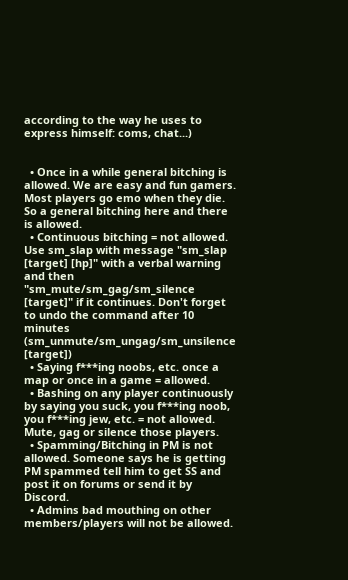according to the way he uses to express himself: coms, chat...)


  • Once in a while general bitching is allowed. We are easy and fun gamers. Most players go emo when they die. So a general bitching here and there is allowed.
  • Continuous bitching = not allowed. Use sm_slap with message "sm_slap [target] [hp]" with a verbal warning and then "sm_mute/sm_gag/sm_silence [target]" if it continues. Don't forget to undo the command after 10 minutes (sm_unmute/sm_ungag/sm_unsilence [target])
  • Saying f***ing noobs, etc. once a map or once in a game = allowed.
  • Bashing on any player continuously by saying you suck, you f***ing noob, you f***ing jew, etc. = not allowed. Mute, gag or silence those players.
  • Spamming/Bitching in PM is not allowed. Someone says he is getting PM spammed tell him to get SS and post it on forums or send it by Discord.
  • Admins bad mouthing on other members/players will not be allowed.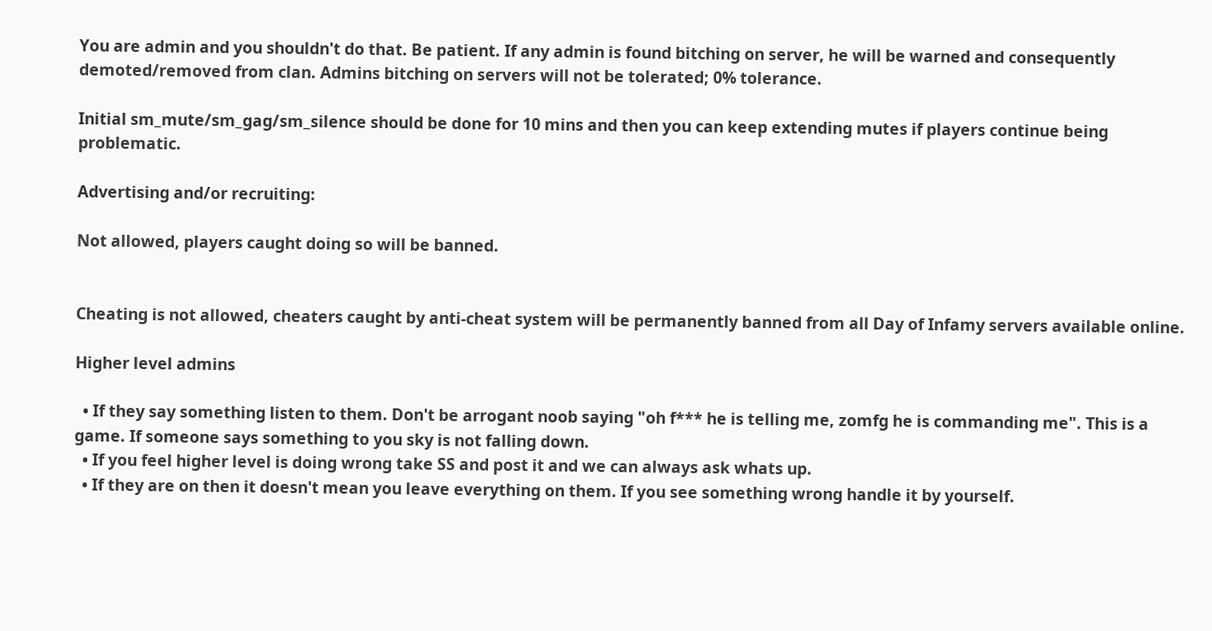You are admin and you shouldn't do that. Be patient. If any admin is found bitching on server, he will be warned and consequently demoted/removed from clan. Admins bitching on servers will not be tolerated; 0% tolerance.

Initial sm_mute/sm_gag/sm_silence should be done for 10 mins and then you can keep extending mutes if players continue being problematic.

Advertising and/or recruiting:

Not allowed, players caught doing so will be banned.


Cheating is not allowed, cheaters caught by anti-cheat system will be permanently banned from all Day of Infamy servers available online.

Higher level admins

  • If they say something listen to them. Don't be arrogant noob saying "oh f*** he is telling me, zomfg he is commanding me". This is a game. If someone says something to you sky is not falling down.
  • If you feel higher level is doing wrong take SS and post it and we can always ask whats up.
  • If they are on then it doesn't mean you leave everything on them. If you see something wrong handle it by yourself.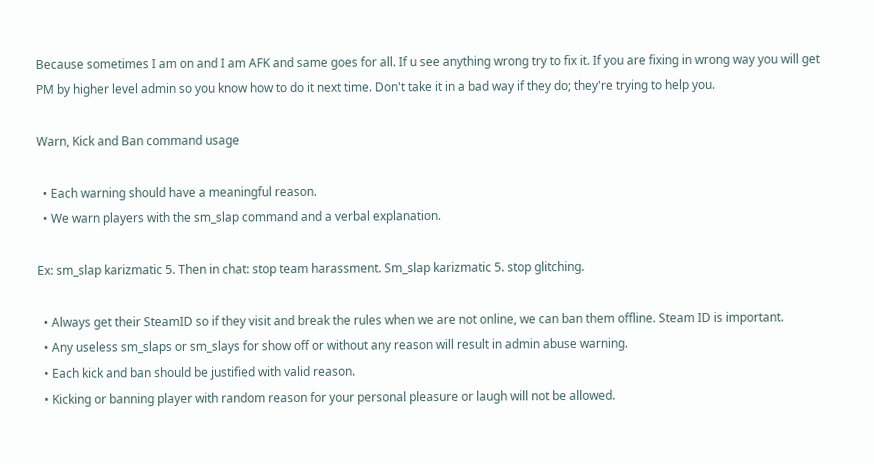Because sometimes I am on and I am AFK and same goes for all. If u see anything wrong try to fix it. If you are fixing in wrong way you will get PM by higher level admin so you know how to do it next time. Don't take it in a bad way if they do; they're trying to help you.

Warn, Kick and Ban command usage

  • Each warning should have a meaningful reason.
  • We warn players with the sm_slap command and a verbal explanation.

Ex: sm_slap karizmatic 5. Then in chat: stop team harassment. Sm_slap karizmatic 5. stop glitching.

  • Always get their SteamID so if they visit and break the rules when we are not online, we can ban them offline. Steam ID is important.
  • Any useless sm_slaps or sm_slays for show off or without any reason will result in admin abuse warning.
  • Each kick and ban should be justified with valid reason.
  • Kicking or banning player with random reason for your personal pleasure or laugh will not be allowed.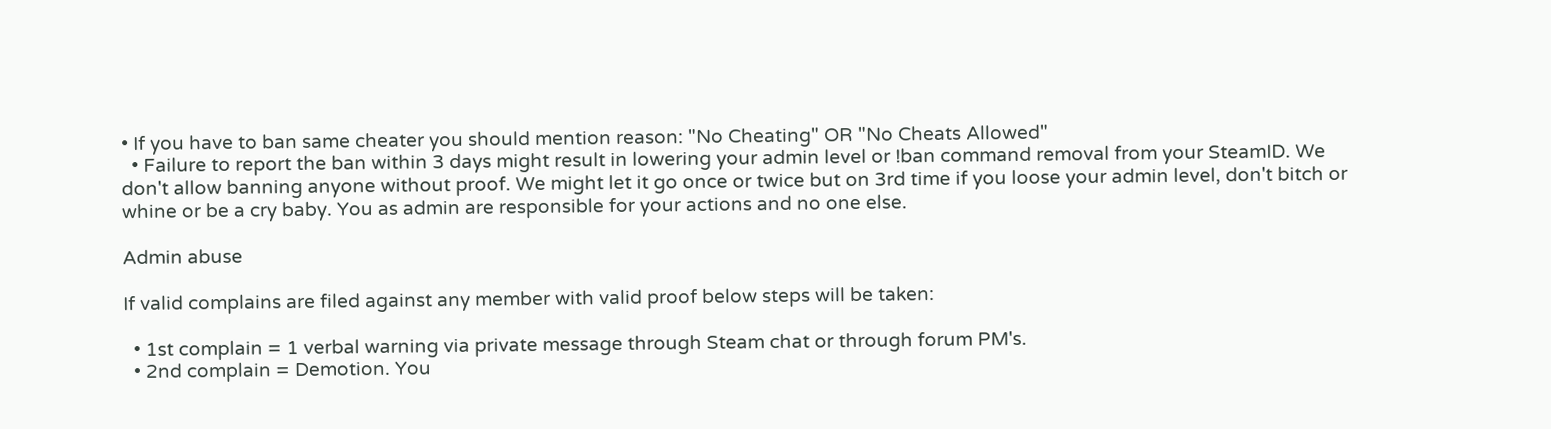• If you have to ban same cheater you should mention reason: "No Cheating" OR "No Cheats Allowed"
  • Failure to report the ban within 3 days might result in lowering your admin level or !ban command removal from your SteamID. We don't allow banning anyone without proof. We might let it go once or twice but on 3rd time if you loose your admin level, don't bitch or whine or be a cry baby. You as admin are responsible for your actions and no one else.

Admin abuse

If valid complains are filed against any member with valid proof below steps will be taken:

  • 1st complain = 1 verbal warning via private message through Steam chat or through forum PM's.
  • 2nd complain = Demotion. You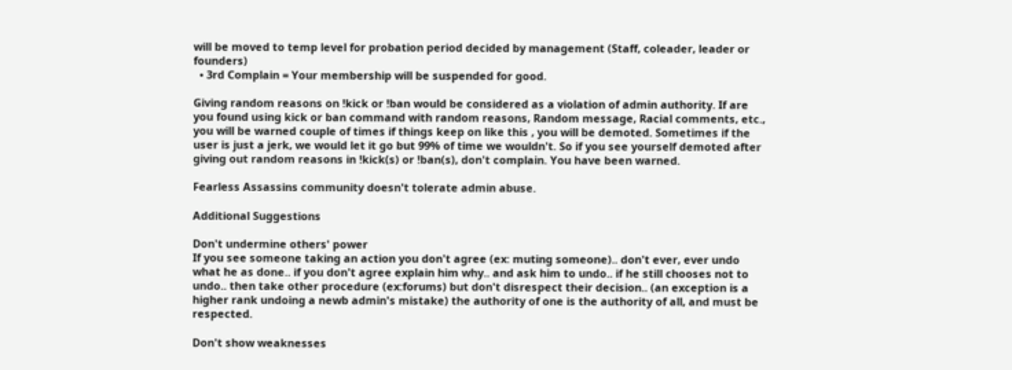will be moved to temp level for probation period decided by management (Staff, coleader, leader or founders)
  • 3rd Complain = Your membership will be suspended for good.

Giving random reasons on !kick or !ban would be considered as a violation of admin authority. If are you found using kick or ban command with random reasons, Random message, Racial comments, etc., you will be warned couple of times if things keep on like this , you will be demoted. Sometimes if the user is just a jerk, we would let it go but 99% of time we wouldn't. So if you see yourself demoted after giving out random reasons in !kick(s) or !ban(s), don't complain. You have been warned.

Fearless Assassins community doesn't tolerate admin abuse.

Additional Suggestions

Don't undermine others' power
If you see someone taking an action you don't agree (ex: muting someone).. don't ever, ever undo what he as done.. if you don't agree explain him why.. and ask him to undo.. if he still chooses not to undo.. then take other procedure (ex:forums) but don't disrespect their decision.. (an exception is a higher rank undoing a newb admin's mistake) the authority of one is the authority of all, and must be respected.

Don't show weaknesses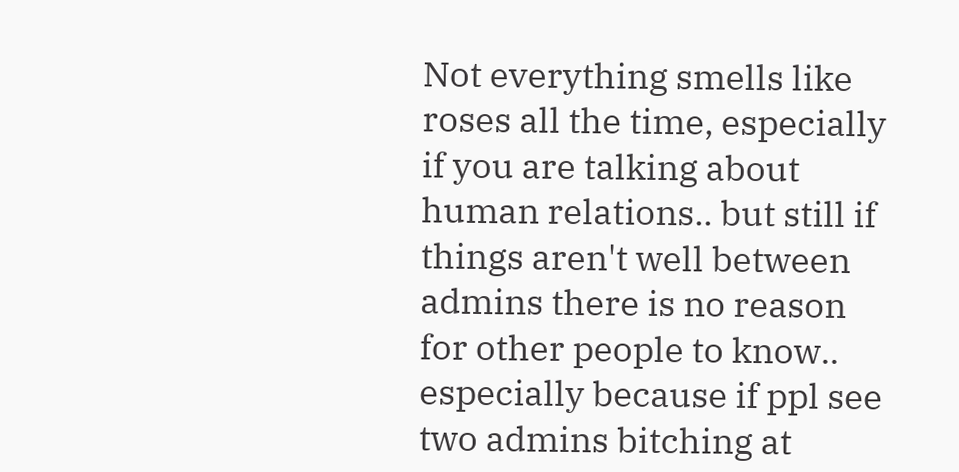Not everything smells like roses all the time, especially if you are talking about human relations.. but still if things aren't well between admins there is no reason for other people to know.. especially because if ppl see two admins bitching at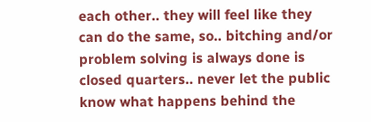each other.. they will feel like they can do the same, so.. bitching and/or problem solving is always done is closed quarters.. never let the public know what happens behind the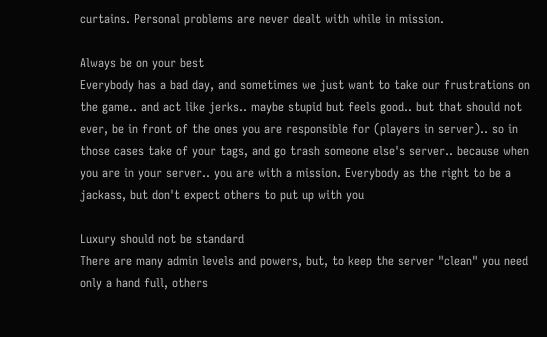curtains. Personal problems are never dealt with while in mission.

Always be on your best
Everybody has a bad day, and sometimes we just want to take our frustrations on the game.. and act like jerks.. maybe stupid but feels good.. but that should not ever, be in front of the ones you are responsible for (players in server).. so in those cases take of your tags, and go trash someone else's server.. because when you are in your server.. you are with a mission. Everybody as the right to be a jackass, but don't expect others to put up with you

Luxury should not be standard
There are many admin levels and powers, but, to keep the server "clean" you need only a hand full, others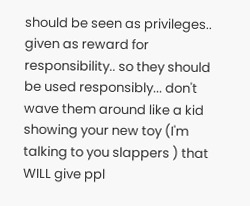should be seen as privileges.. given as reward for responsibility.. so they should be used responsibly... don't wave them around like a kid showing your new toy (I'm talking to you slappers ) that WILL give ppl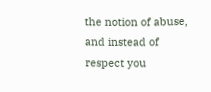the notion of abuse, and instead of respect you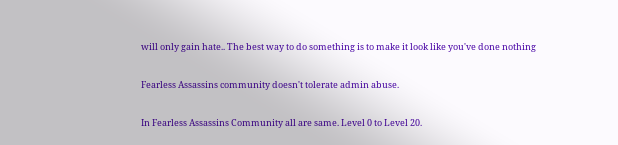will only gain hate.. The best way to do something is to make it look like you've done nothing

Fearless Assassins community doesn't tolerate admin abuse.

In Fearless Assassins Community all are same. Level 0 to Level 20.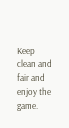Keep clean and fair and enjoy the game.